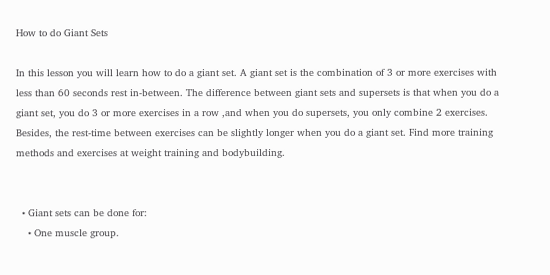How to do Giant Sets

In this lesson you will learn how to do a giant set. A giant set is the combination of 3 or more exercises with less than 60 seconds rest in-between. The difference between giant sets and supersets is that when you do a giant set, you do 3 or more exercises in a row ,and when you do supersets, you only combine 2 exercises. Besides, the rest-time between exercises can be slightly longer when you do a giant set. Find more training methods and exercises at weight training and bodybuilding.


  • Giant sets can be done for:
    • One muscle group.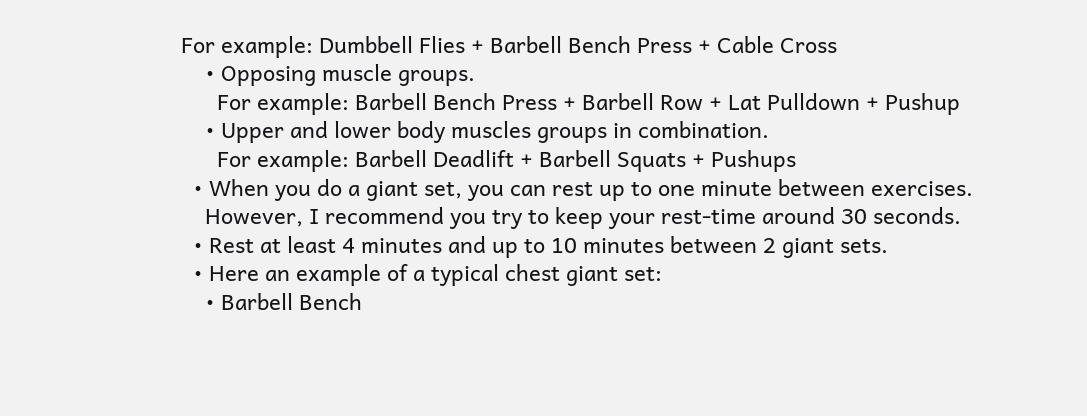For example: Dumbbell Flies + Barbell Bench Press + Cable Cross
    • Opposing muscle groups.
      For example: Barbell Bench Press + Barbell Row + Lat Pulldown + Pushup
    • Upper and lower body muscles groups in combination.
      For example: Barbell Deadlift + Barbell Squats + Pushups
  • When you do a giant set, you can rest up to one minute between exercises.
    However, I recommend you try to keep your rest-time around 30 seconds.
  • Rest at least 4 minutes and up to 10 minutes between 2 giant sets.
  • Here an example of a typical chest giant set:
    • Barbell Bench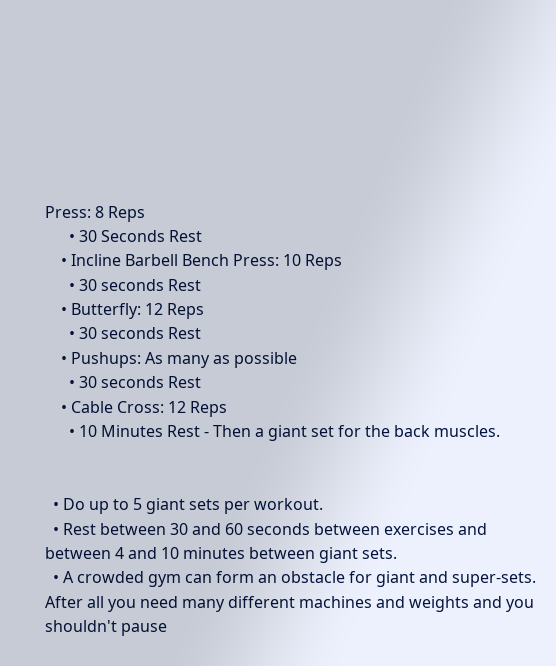Press: 8 Reps
      • 30 Seconds Rest
    • Incline Barbell Bench Press: 10 Reps
      • 30 seconds Rest
    • Butterfly: 12 Reps
      • 30 seconds Rest
    • Pushups: As many as possible
      • 30 seconds Rest
    • Cable Cross: 12 Reps
      • 10 Minutes Rest - Then a giant set for the back muscles.


  • Do up to 5 giant sets per workout.
  • Rest between 30 and 60 seconds between exercises and between 4 and 10 minutes between giant sets.
  • A crowded gym can form an obstacle for giant and super-sets. After all you need many different machines and weights and you shouldn't pause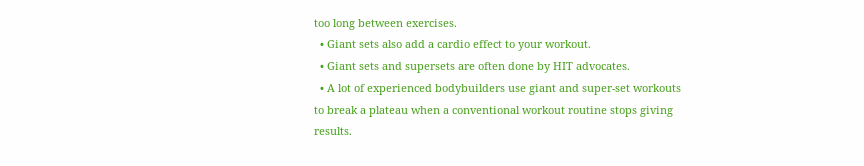too long between exercises.
  • Giant sets also add a cardio effect to your workout.
  • Giant sets and supersets are often done by HIT advocates.
  • A lot of experienced bodybuilders use giant and super-set workouts to break a plateau when a conventional workout routine stops giving results.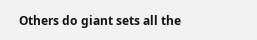Others do giant sets all the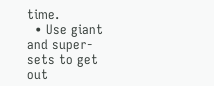time.
  • Use giant and super-sets to get out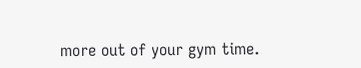more out of your gym time.